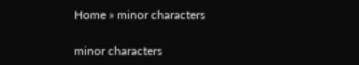Home » minor characters

minor characters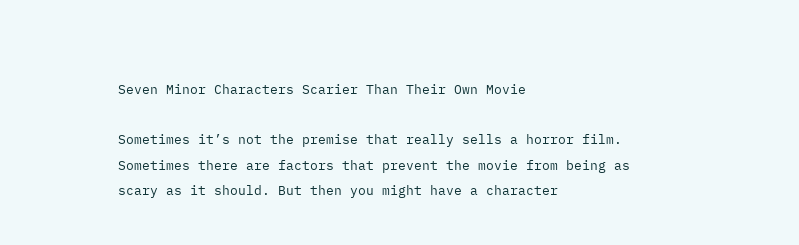Seven Minor Characters Scarier Than Their Own Movie

Sometimes it’s not the premise that really sells a horror film. Sometimes there are factors that prevent the movie from being as scary as it should. But then you might have a character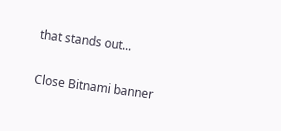that stands out...

Close Bitnami banner